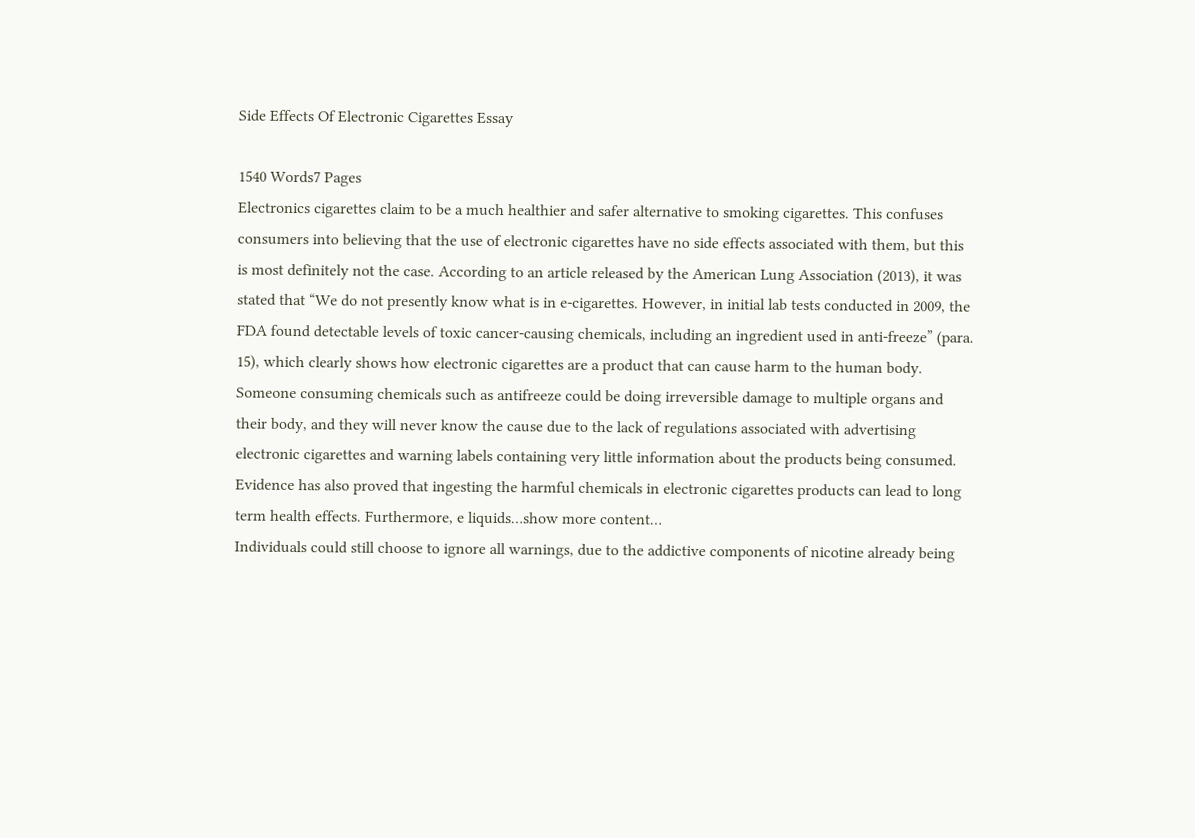Side Effects Of Electronic Cigarettes Essay

1540 Words7 Pages
Electronics cigarettes claim to be a much healthier and safer alternative to smoking cigarettes. This confuses consumers into believing that the use of electronic cigarettes have no side effects associated with them, but this is most definitely not the case. According to an article released by the American Lung Association (2013), it was stated that “We do not presently know what is in e-cigarettes. However, in initial lab tests conducted in 2009, the FDA found detectable levels of toxic cancer-causing chemicals, including an ingredient used in anti-freeze” (para. 15), which clearly shows how electronic cigarettes are a product that can cause harm to the human body. Someone consuming chemicals such as antifreeze could be doing irreversible damage to multiple organs and their body, and they will never know the cause due to the lack of regulations associated with advertising electronic cigarettes and warning labels containing very little information about the products being consumed. Evidence has also proved that ingesting the harmful chemicals in electronic cigarettes products can lead to long term health effects. Furthermore, e liquids…show more content…
Individuals could still choose to ignore all warnings, due to the addictive components of nicotine already being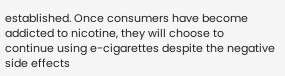established. Once consumers have become addicted to nicotine, they will choose to continue using e-cigarettes despite the negative side effects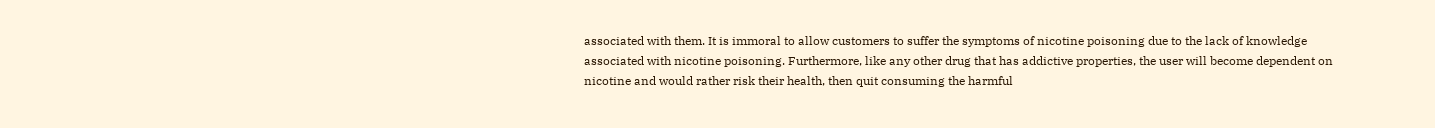associated with them. It is immoral to allow customers to suffer the symptoms of nicotine poisoning due to the lack of knowledge associated with nicotine poisoning. Furthermore, like any other drug that has addictive properties, the user will become dependent on nicotine and would rather risk their health, then quit consuming the harmful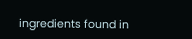ingredients found in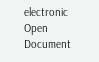electronic
Open Document